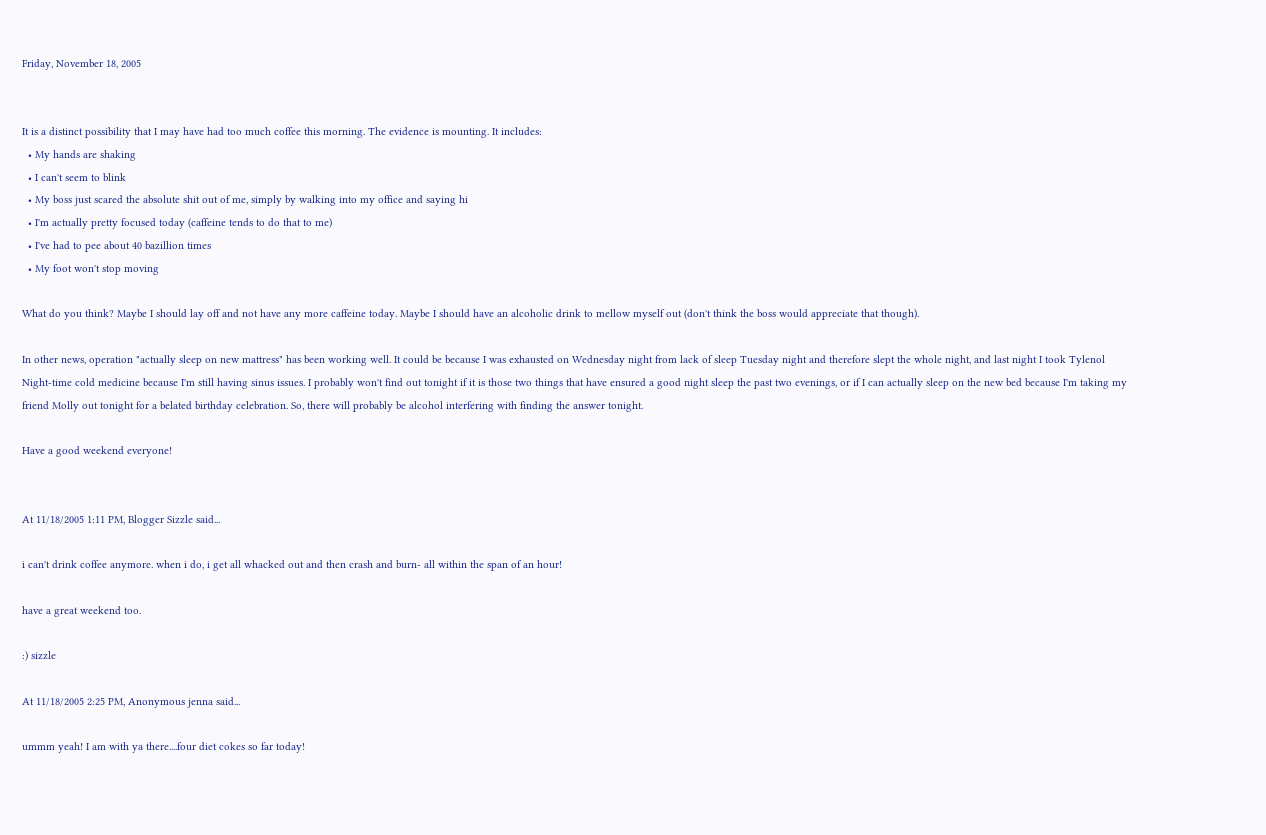Friday, November 18, 2005


It is a distinct possibility that I may have had too much coffee this morning. The evidence is mounting. It includes:
  • My hands are shaking
  • I can't seem to blink
  • My boss just scared the absolute shit out of me, simply by walking into my office and saying hi
  • I'm actually pretty focused today (caffeine tends to do that to me)
  • I've had to pee about 40 bazillion times
  • My foot won't stop moving

What do you think? Maybe I should lay off and not have any more caffeine today. Maybe I should have an alcoholic drink to mellow myself out (don't think the boss would appreciate that though).

In other news, operation "actually sleep on new mattress" has been working well. It could be because I was exhausted on Wednesday night from lack of sleep Tuesday night and therefore slept the whole night, and last night I took Tylenol Night-time cold medicine because I'm still having sinus issues. I probably won't find out tonight if it is those two things that have ensured a good night sleep the past two evenings, or if I can actually sleep on the new bed because I'm taking my friend Molly out tonight for a belated birthday celebration. So, there will probably be alcohol interfering with finding the answer tonight.

Have a good weekend everyone!


At 11/18/2005 1:11 PM, Blogger Sizzle said...

i can't drink coffee anymore. when i do, i get all whacked out and then crash and burn- all within the span of an hour!

have a great weekend too.

:) sizzle

At 11/18/2005 2:25 PM, Anonymous jenna said...

ummm yeah! I am with ya there....four diet cokes so far today!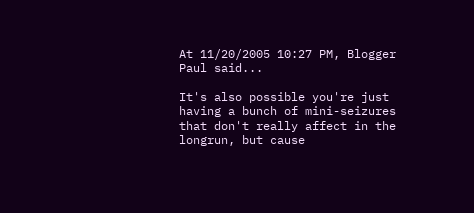At 11/20/2005 10:27 PM, Blogger Paul said...

It's also possible you're just having a bunch of mini-seizures that don't really affect in the longrun, but cause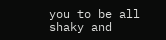you to be all shaky and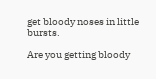get bloody noses in little bursts.

Are you getting bloody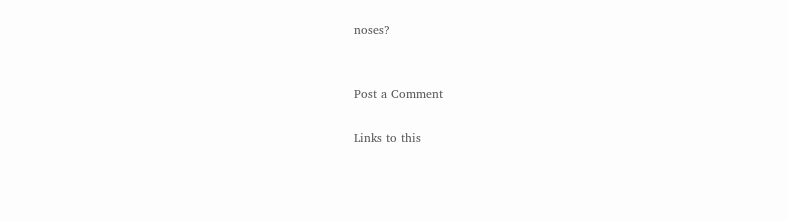noses?


Post a Comment

Links to this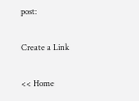post:

Create a Link

<< Home